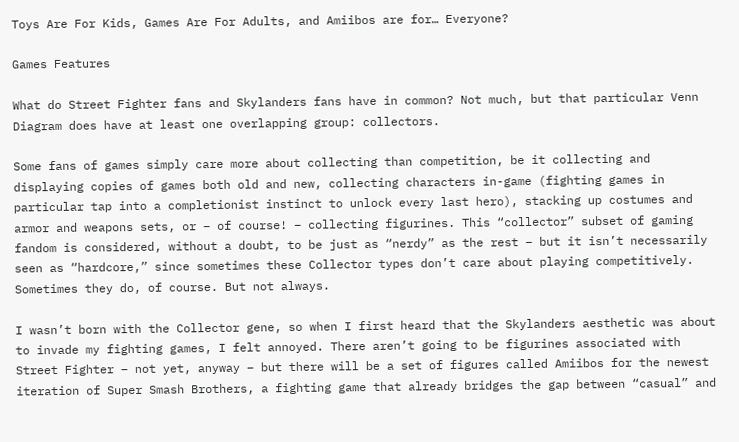Toys Are For Kids, Games Are For Adults, and Amiibos are for… Everyone?

Games Features

What do Street Fighter fans and Skylanders fans have in common? Not much, but that particular Venn Diagram does have at least one overlapping group: collectors.

Some fans of games simply care more about collecting than competition, be it collecting and displaying copies of games both old and new, collecting characters in-game (fighting games in particular tap into a completionist instinct to unlock every last hero), stacking up costumes and armor and weapons sets, or – of course! – collecting figurines. This “collector” subset of gaming fandom is considered, without a doubt, to be just as “nerdy” as the rest – but it isn’t necessarily seen as “hardcore,” since sometimes these Collector types don’t care about playing competitively. Sometimes they do, of course. But not always.

I wasn’t born with the Collector gene, so when I first heard that the Skylanders aesthetic was about to invade my fighting games, I felt annoyed. There aren’t going to be figurines associated with Street Fighter – not yet, anyway – but there will be a set of figures called Amiibos for the newest iteration of Super Smash Brothers, a fighting game that already bridges the gap between “casual” and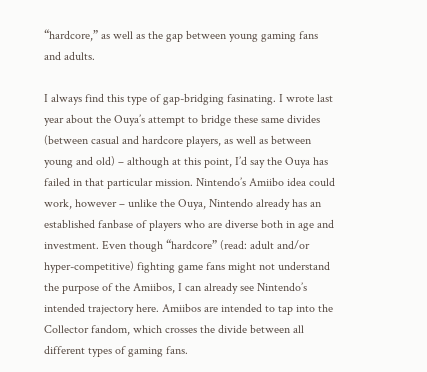“hardcore,” as well as the gap between young gaming fans and adults.

I always find this type of gap-bridging fasinating. I wrote last year about the Ouya’s attempt to bridge these same divides (between casual and hardcore players, as well as between young and old) – although at this point, I’d say the Ouya has failed in that particular mission. Nintendo’s Amiibo idea could work, however – unlike the Ouya, Nintendo already has an established fanbase of players who are diverse both in age and investment. Even though “hardcore” (read: adult and/or hyper-competitive) fighting game fans might not understand the purpose of the Amiibos, I can already see Nintendo’s intended trajectory here. Amiibos are intended to tap into the Collector fandom, which crosses the divide between all different types of gaming fans.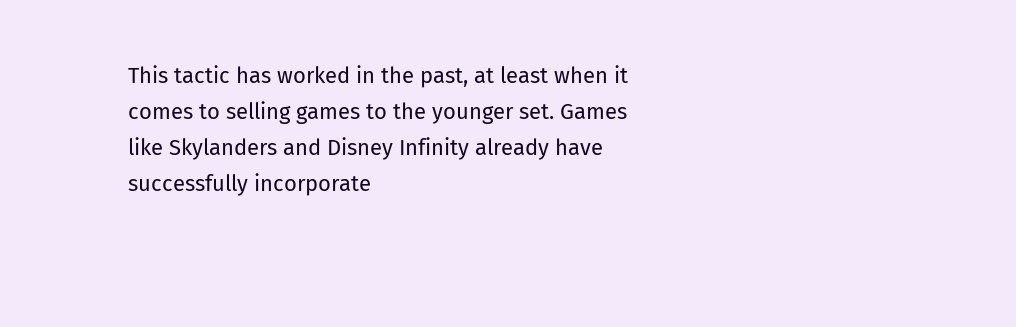This tactic has worked in the past, at least when it comes to selling games to the younger set. Games like Skylanders and Disney Infinity already have successfully incorporate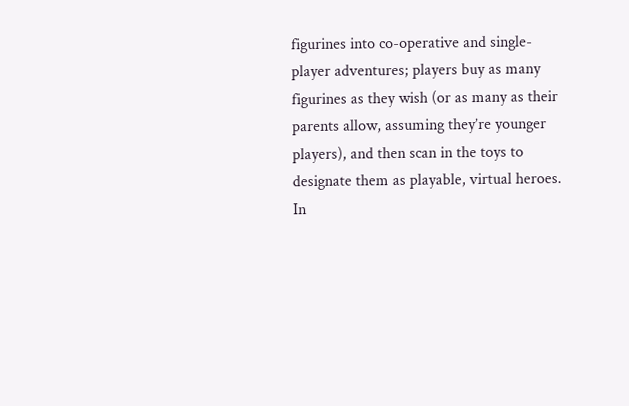figurines into co-operative and single-player adventures; players buy as many figurines as they wish (or as many as their parents allow, assuming they’re younger players), and then scan in the toys to designate them as playable, virtual heroes. In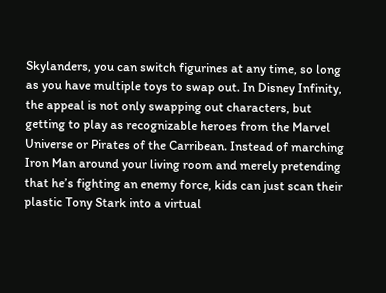Skylanders, you can switch figurines at any time, so long as you have multiple toys to swap out. In Disney Infinity, the appeal is not only swapping out characters, but getting to play as recognizable heroes from the Marvel Universe or Pirates of the Carribean. Instead of marching Iron Man around your living room and merely pretending that he’s fighting an enemy force, kids can just scan their plastic Tony Stark into a virtual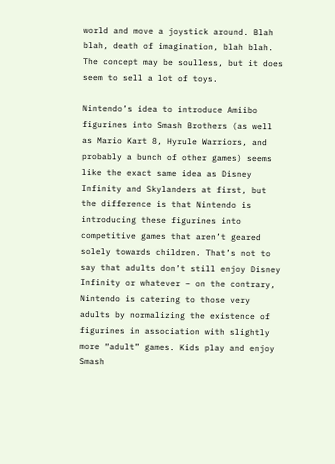world and move a joystick around. Blah blah, death of imagination, blah blah. The concept may be soulless, but it does seem to sell a lot of toys.

Nintendo’s idea to introduce Amiibo figurines into Smash Brothers (as well as Mario Kart 8, Hyrule Warriors, and probably a bunch of other games) seems like the exact same idea as Disney Infinity and Skylanders at first, but the difference is that Nintendo is introducing these figurines into competitive games that aren’t geared solely towards children. That’s not to say that adults don’t still enjoy Disney Infinity or whatever – on the contrary, Nintendo is catering to those very adults by normalizing the existence of figurines in association with slightly more “adult” games. Kids play and enjoy Smash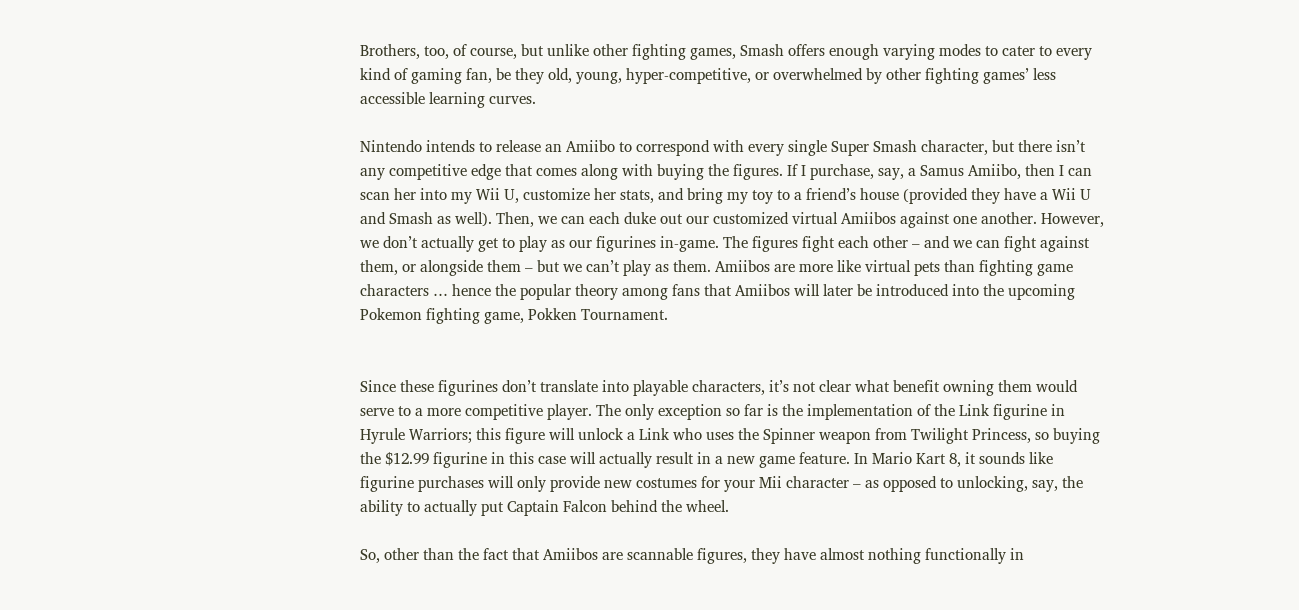Brothers, too, of course, but unlike other fighting games, Smash offers enough varying modes to cater to every kind of gaming fan, be they old, young, hyper-competitive, or overwhelmed by other fighting games’ less accessible learning curves.

Nintendo intends to release an Amiibo to correspond with every single Super Smash character, but there isn’t any competitive edge that comes along with buying the figures. If I purchase, say, a Samus Amiibo, then I can scan her into my Wii U, customize her stats, and bring my toy to a friend’s house (provided they have a Wii U and Smash as well). Then, we can each duke out our customized virtual Amiibos against one another. However, we don’t actually get to play as our figurines in-game. The figures fight each other – and we can fight against them, or alongside them – but we can’t play as them. Amiibos are more like virtual pets than fighting game characters … hence the popular theory among fans that Amiibos will later be introduced into the upcoming Pokemon fighting game, Pokken Tournament.


Since these figurines don’t translate into playable characters, it’s not clear what benefit owning them would serve to a more competitive player. The only exception so far is the implementation of the Link figurine in Hyrule Warriors; this figure will unlock a Link who uses the Spinner weapon from Twilight Princess, so buying the $12.99 figurine in this case will actually result in a new game feature. In Mario Kart 8, it sounds like figurine purchases will only provide new costumes for your Mii character – as opposed to unlocking, say, the ability to actually put Captain Falcon behind the wheel.

So, other than the fact that Amiibos are scannable figures, they have almost nothing functionally in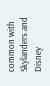common with Skylanders and Disney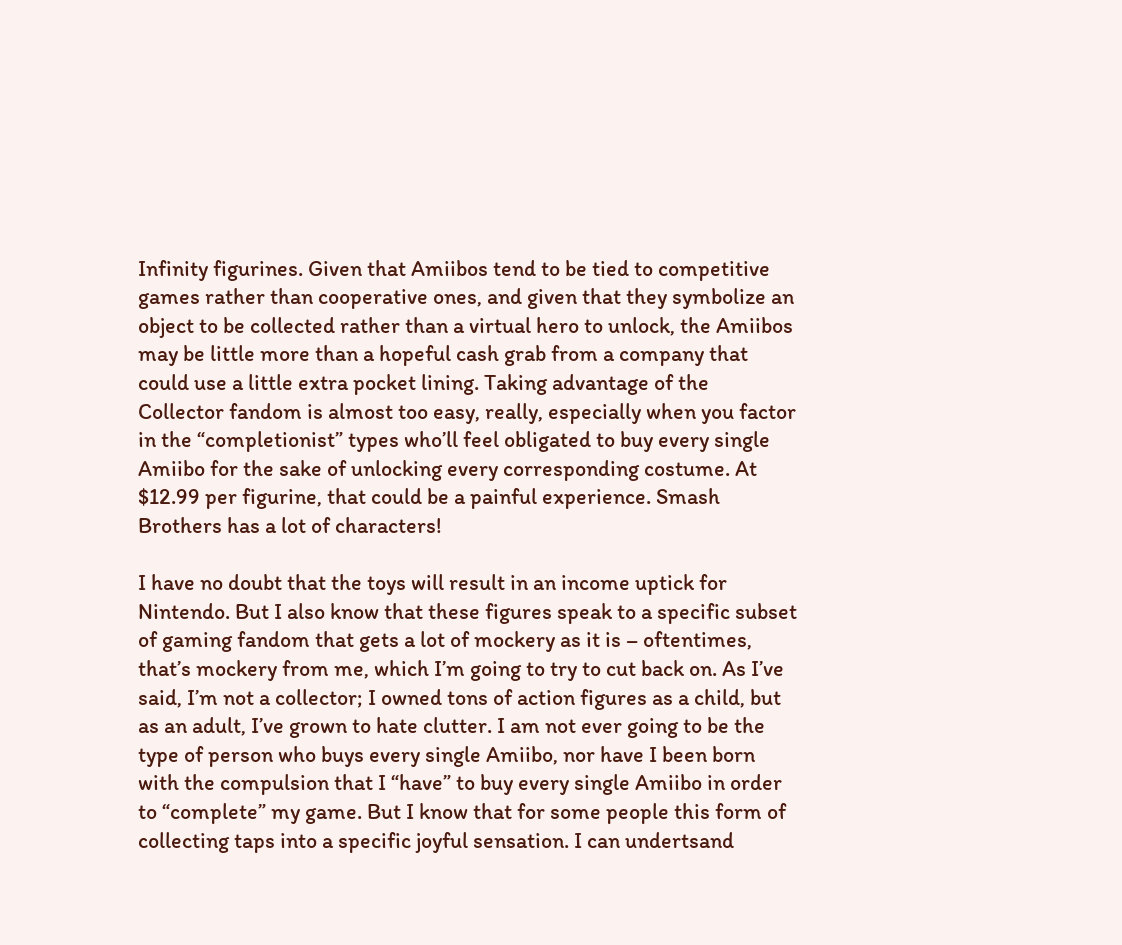Infinity figurines. Given that Amiibos tend to be tied to competitive games rather than cooperative ones, and given that they symbolize an object to be collected rather than a virtual hero to unlock, the Amiibos may be little more than a hopeful cash grab from a company that could use a little extra pocket lining. Taking advantage of the Collector fandom is almost too easy, really, especially when you factor in the “completionist” types who’ll feel obligated to buy every single Amiibo for the sake of unlocking every corresponding costume. At $12.99 per figurine, that could be a painful experience. Smash Brothers has a lot of characters!

I have no doubt that the toys will result in an income uptick for Nintendo. But I also know that these figures speak to a specific subset of gaming fandom that gets a lot of mockery as it is – oftentimes, that’s mockery from me, which I’m going to try to cut back on. As I’ve said, I’m not a collector; I owned tons of action figures as a child, but as an adult, I’ve grown to hate clutter. I am not ever going to be the type of person who buys every single Amiibo, nor have I been born with the compulsion that I “have” to buy every single Amiibo in order to “complete” my game. But I know that for some people this form of collecting taps into a specific joyful sensation. I can undertsand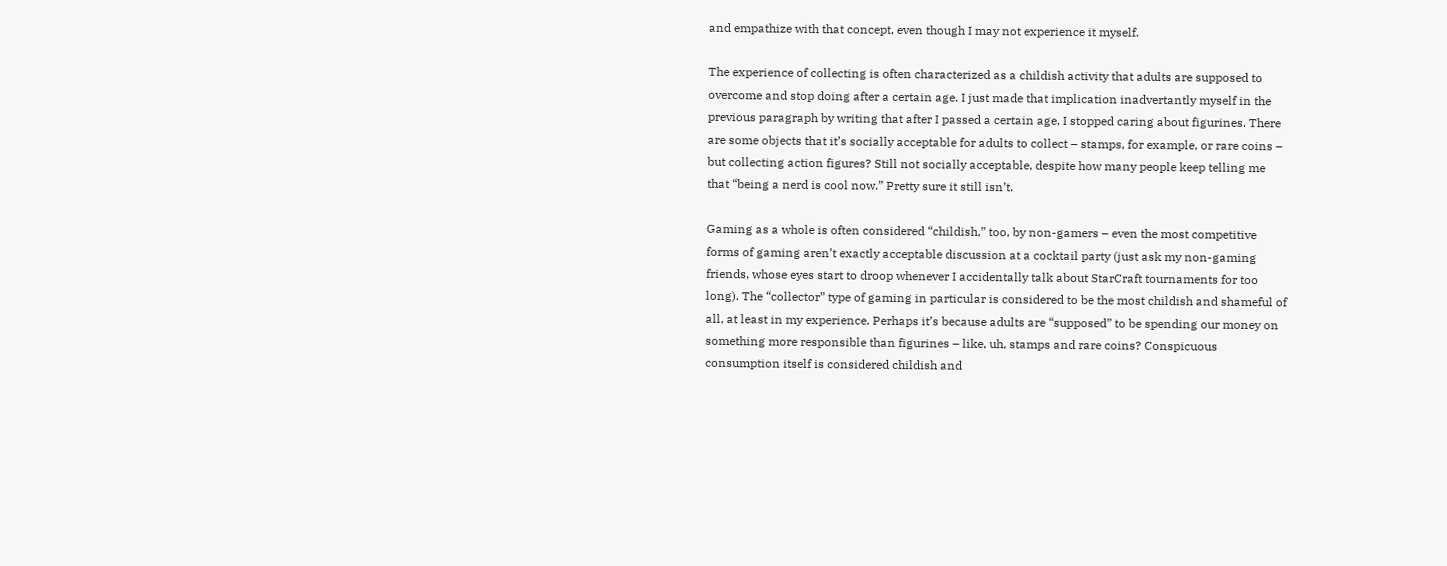and empathize with that concept, even though I may not experience it myself.

The experience of collecting is often characterized as a childish activity that adults are supposed to overcome and stop doing after a certain age. I just made that implication inadvertantly myself in the previous paragraph by writing that after I passed a certain age, I stopped caring about figurines. There are some objects that it’s socially acceptable for adults to collect – stamps, for example, or rare coins – but collecting action figures? Still not socially acceptable, despite how many people keep telling me that “being a nerd is cool now.” Pretty sure it still isn’t.

Gaming as a whole is often considered “childish,” too, by non-gamers – even the most competitive forms of gaming aren’t exactly acceptable discussion at a cocktail party (just ask my non-gaming friends, whose eyes start to droop whenever I accidentally talk about StarCraft tournaments for too long). The “collector” type of gaming in particular is considered to be the most childish and shameful of all, at least in my experience. Perhaps it’s because adults are “supposed” to be spending our money on something more responsible than figurines – like, uh, stamps and rare coins? Conspicuous consumption itself is considered childish and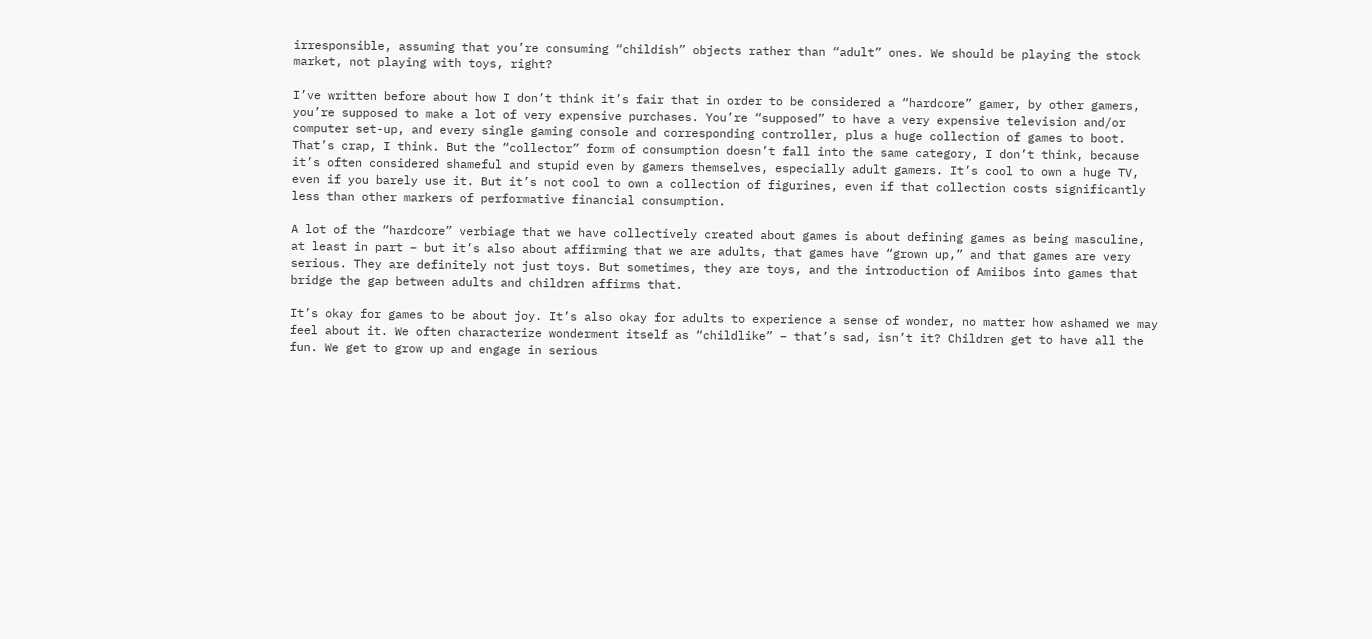irresponsible, assuming that you’re consuming “childish” objects rather than “adult” ones. We should be playing the stock market, not playing with toys, right?

I’ve written before about how I don’t think it’s fair that in order to be considered a “hardcore” gamer, by other gamers, you’re supposed to make a lot of very expensive purchases. You’re “supposed” to have a very expensive television and/or computer set-up, and every single gaming console and corresponding controller, plus a huge collection of games to boot. That’s crap, I think. But the “collector” form of consumption doesn’t fall into the same category, I don’t think, because it’s often considered shameful and stupid even by gamers themselves, especially adult gamers. It’s cool to own a huge TV, even if you barely use it. But it’s not cool to own a collection of figurines, even if that collection costs significantly less than other markers of performative financial consumption.

A lot of the “hardcore” verbiage that we have collectively created about games is about defining games as being masculine, at least in part – but it’s also about affirming that we are adults, that games have “grown up,” and that games are very serious. They are definitely not just toys. But sometimes, they are toys, and the introduction of Amiibos into games that bridge the gap between adults and children affirms that.

It’s okay for games to be about joy. It’s also okay for adults to experience a sense of wonder, no matter how ashamed we may feel about it. We often characterize wonderment itself as “childlike” – that’s sad, isn’t it? Children get to have all the fun. We get to grow up and engage in serious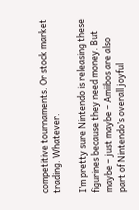competitive tournaments. Or stock market trading. Whatever.

I’m pretty sure Nintendo is releasing these figurines because they need money. But maybe – just maybe – Amiibos are also part of Nintendo’s overall joyful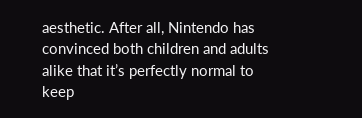aesthetic. After all, Nintendo has convinced both children and adults alike that it’s perfectly normal to keep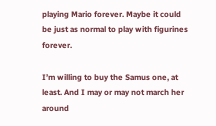playing Mario forever. Maybe it could be just as normal to play with figurines forever.

I’m willing to buy the Samus one, at least. And I may or may not march her around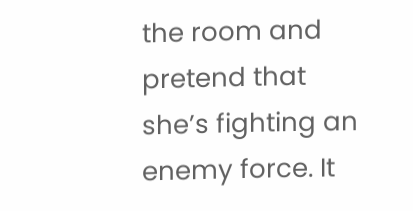the room and pretend that she’s fighting an enemy force. It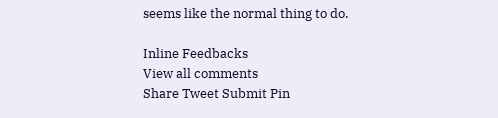seems like the normal thing to do.

Inline Feedbacks
View all comments
Share Tweet Submit Pin